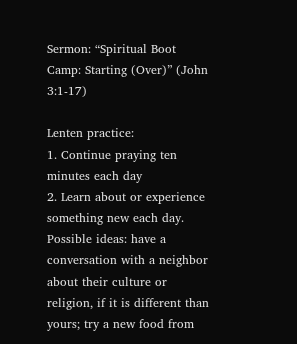Sermon: “Spiritual Boot Camp: Starting (Over)” (John 3:1-17)

Lenten practice:
1. Continue praying ten minutes each day
2. Learn about or experience something new each day. Possible ideas: have a conversation with a neighbor about their culture or religion, if it is different than yours; try a new food from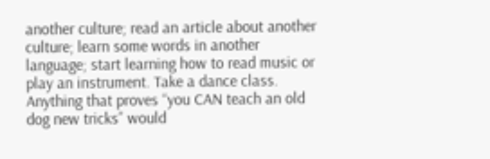another culture; read an article about another culture; learn some words in another language; start learning how to read music or play an instrument. Take a dance class. Anything that proves “you CAN teach an old dog new tricks” would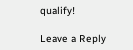qualify!

Leave a Reply